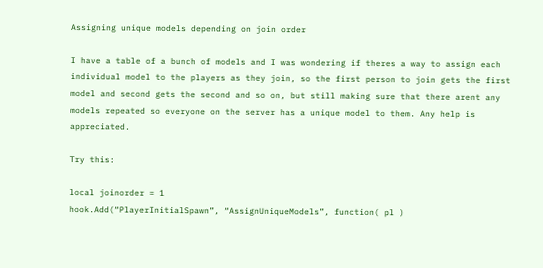Assigning unique models depending on join order

I have a table of a bunch of models and I was wondering if theres a way to assign each individual model to the players as they join, so the first person to join gets the first model and second gets the second and so on, but still making sure that there arent any models repeated so everyone on the server has a unique model to them. Any help is appreciated.

Try this:

local joinorder = 1
hook.Add(“PlayerInitialSpawn”, “AssignUniqueModels”, function( pl )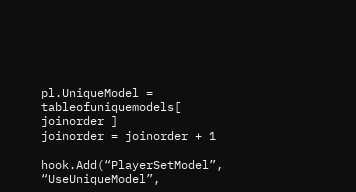pl.UniqueModel = tableofuniquemodels[ joinorder ]
joinorder = joinorder + 1

hook.Add(“PlayerSetModel”, “UseUniqueModel”,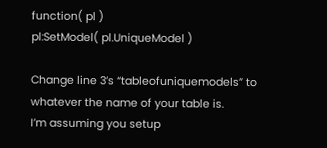function( pl )
pl:SetModel( pl.UniqueModel )

Change line 3’s “tableofuniquemodels” to whatever the name of your table is.
I’m assuming you setup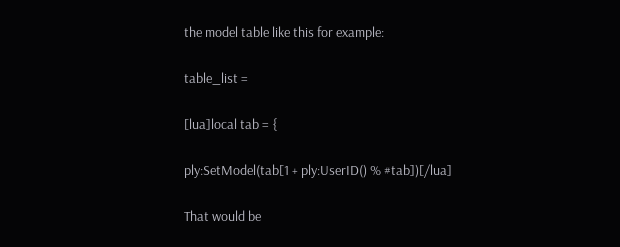the model table like this for example:

table_list =

[lua]local tab = {

ply:SetModel(tab[1 + ply:UserID() % #tab])[/lua]

That would be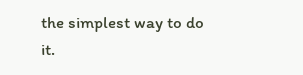the simplest way to do it.